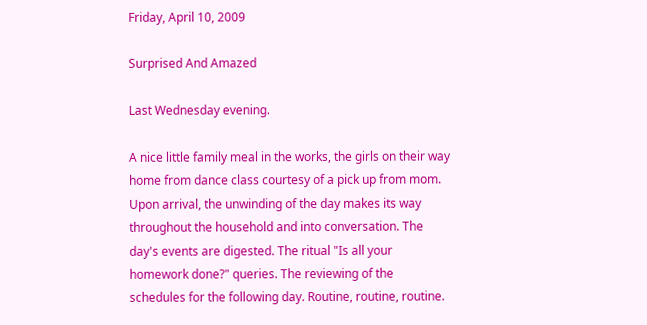Friday, April 10, 2009

Surprised And Amazed

Last Wednesday evening.

A nice little family meal in the works, the girls on their way home from dance class courtesy of a pick up from mom. Upon arrival, the unwinding of the day makes its way throughout the household and into conversation. The day's events are digested. The ritual "Is all your homework done?" queries. The reviewing of the schedules for the following day. Routine, routine, routine.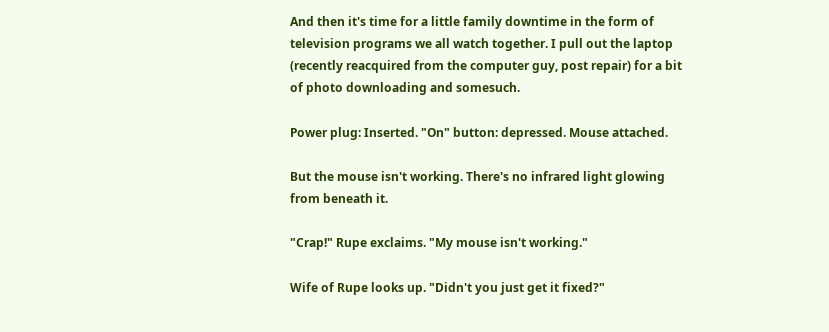And then it's time for a little family downtime in the form of television programs we all watch together. I pull out the laptop (recently reacquired from the computer guy, post repair) for a bit of photo downloading and somesuch.

Power plug: Inserted. "On" button: depressed. Mouse attached.

But the mouse isn't working. There's no infrared light glowing from beneath it.

"Crap!" Rupe exclaims. "My mouse isn't working."

Wife of Rupe looks up. "Didn't you just get it fixed?"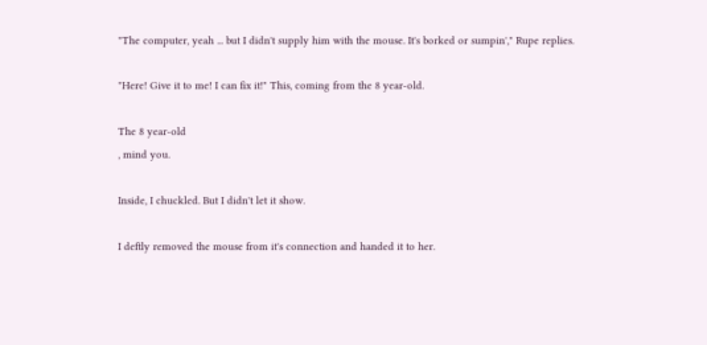"The computer, yeah ... but I didn't supply him with the mouse. It's borked or sumpin'," Rupe replies.

"Here! Give it to me! I can fix it!" This, coming from the 8 year-old.

The 8 year-old
, mind you.

Inside, I chuckled. But I didn't let it show.

I deftly removed the mouse from it's connection and handed it to her.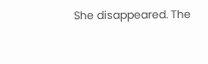She disappeared. The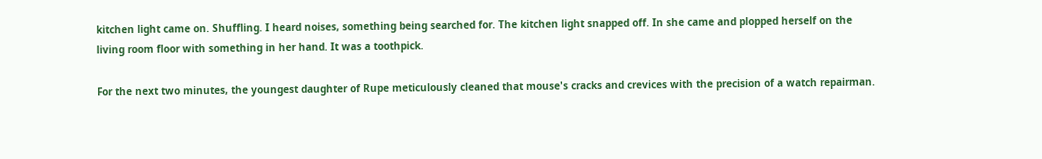kitchen light came on. Shuffling. I heard noises, something being searched for. The kitchen light snapped off. In she came and plopped herself on the living room floor with something in her hand. It was a toothpick.

For the next two minutes, the youngest daughter of Rupe meticulously cleaned that mouse's cracks and crevices with the precision of a watch repairman.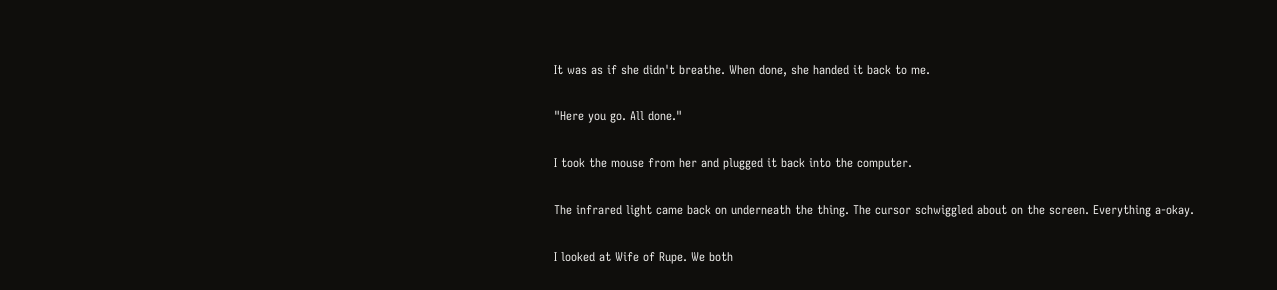It was as if she didn't breathe. When done, she handed it back to me.

"Here you go. All done."

I took the mouse from her and plugged it back into the computer.

The infrared light came back on underneath the thing. The cursor schwiggled about on the screen. Everything a-okay.

I looked at Wife of Rupe. We both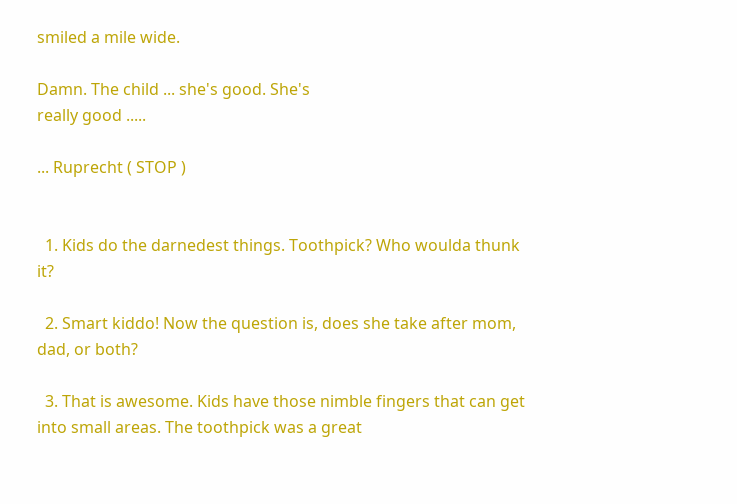smiled a mile wide.

Damn. The child ... she's good. She's
really good .....

... Ruprecht ( STOP )


  1. Kids do the darnedest things. Toothpick? Who woulda thunk it?

  2. Smart kiddo! Now the question is, does she take after mom, dad, or both?

  3. That is awesome. Kids have those nimble fingers that can get into small areas. The toothpick was a great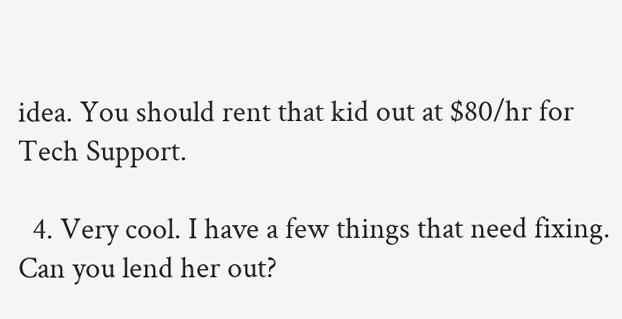idea. You should rent that kid out at $80/hr for Tech Support.

  4. Very cool. I have a few things that need fixing. Can you lend her out?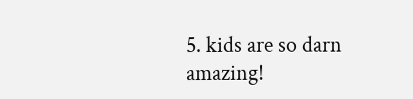5. kids are so darn amazing!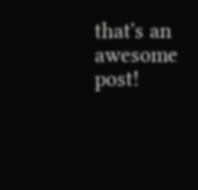that's an awesome post!